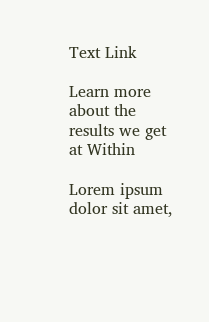Text Link

Learn more about the results we get at Within

Lorem ipsum dolor sit amet,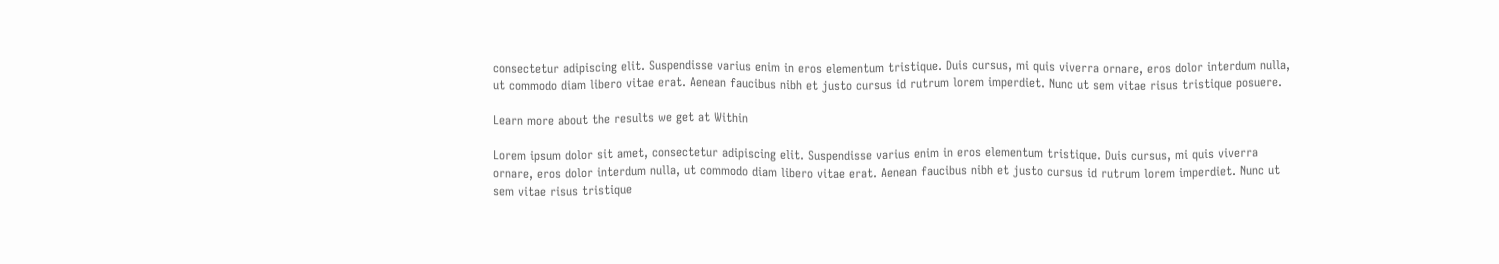consectetur adipiscing elit. Suspendisse varius enim in eros elementum tristique. Duis cursus, mi quis viverra ornare, eros dolor interdum nulla, ut commodo diam libero vitae erat. Aenean faucibus nibh et justo cursus id rutrum lorem imperdiet. Nunc ut sem vitae risus tristique posuere.

Learn more about the results we get at Within

Lorem ipsum dolor sit amet, consectetur adipiscing elit. Suspendisse varius enim in eros elementum tristique. Duis cursus, mi quis viverra ornare, eros dolor interdum nulla, ut commodo diam libero vitae erat. Aenean faucibus nibh et justo cursus id rutrum lorem imperdiet. Nunc ut sem vitae risus tristique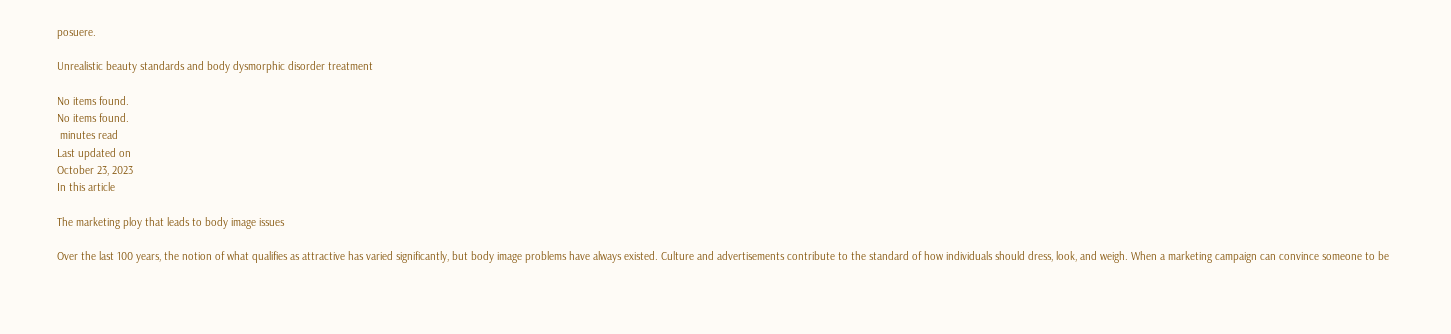posuere.

Unrealistic beauty standards and body dysmorphic disorder treatment

No items found.
No items found.
 minutes read
Last updated on
October 23, 2023
In this article

The marketing ploy that leads to body image issues

Over the last 100 years, the notion of what qualifies as attractive has varied significantly, but body image problems have always existed. Culture and advertisements contribute to the standard of how individuals should dress, look, and weigh. When a marketing campaign can convince someone to be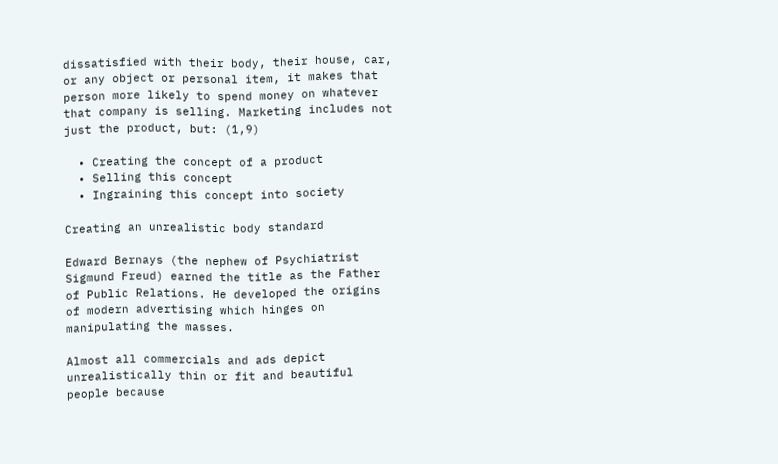dissatisfied with their body, their house, car, or any object or personal item, it makes that person more likely to spend money on whatever that company is selling. Marketing includes not just the product, but: (1,9)

  • Creating the concept of a product
  • Selling this concept
  • Ingraining this concept into society

Creating an unrealistic body standard

Edward Bernays (the nephew of Psychiatrist Sigmund Freud) earned the title as the Father of Public Relations. He developed the origins of modern advertising which hinges on manipulating the masses.

Almost all commercials and ads depict unrealistically thin or fit and beautiful people because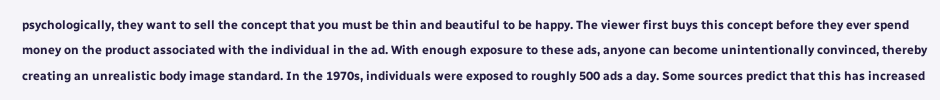psychologically, they want to sell the concept that you must be thin and beautiful to be happy. The viewer first buys this concept before they ever spend money on the product associated with the individual in the ad. With enough exposure to these ads, anyone can become unintentionally convinced, thereby creating an unrealistic body image standard. In the 1970s, individuals were exposed to roughly 500 ads a day. Some sources predict that this has increased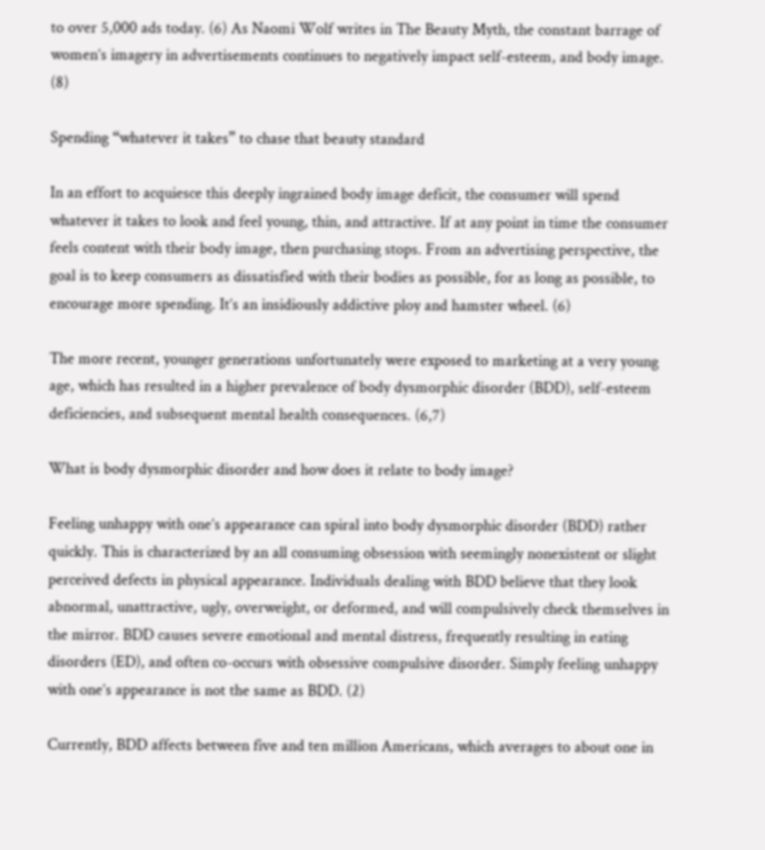to over 5,000 ads today. (6) As Naomi Wolf writes in The Beauty Myth, the constant barrage of women’s imagery in advertisements continues to negatively impact self-esteem, and body image. (8)

Spending “whatever it takes” to chase that beauty standard

In an effort to acquiesce this deeply ingrained body image deficit, the consumer will spend whatever it takes to look and feel young, thin, and attractive. If at any point in time the consumer feels content with their body image, then purchasing stops. From an advertising perspective, the goal is to keep consumers as dissatisfied with their bodies as possible, for as long as possible, to encourage more spending. It’s an insidiously addictive ploy and hamster wheel. (6)

The more recent, younger generations unfortunately were exposed to marketing at a very young age, which has resulted in a higher prevalence of body dysmorphic disorder (BDD), self-esteem deficiencies, and subsequent mental health consequences. (6,7)

What is body dysmorphic disorder and how does it relate to body image?

Feeling unhappy with one’s appearance can spiral into body dysmorphic disorder (BDD) rather quickly. This is characterized by an all consuming obsession with seemingly nonexistent or slight perceived defects in physical appearance. Individuals dealing with BDD believe that they look abnormal, unattractive, ugly, overweight, or deformed, and will compulsively check themselves in the mirror. BDD causes severe emotional and mental distress, frequently resulting in eating disorders (ED), and often co-occurs with obsessive compulsive disorder. Simply feeling unhappy with one’s appearance is not the same as BDD. (2)

Currently, BDD affects between five and ten million Americans, which averages to about one in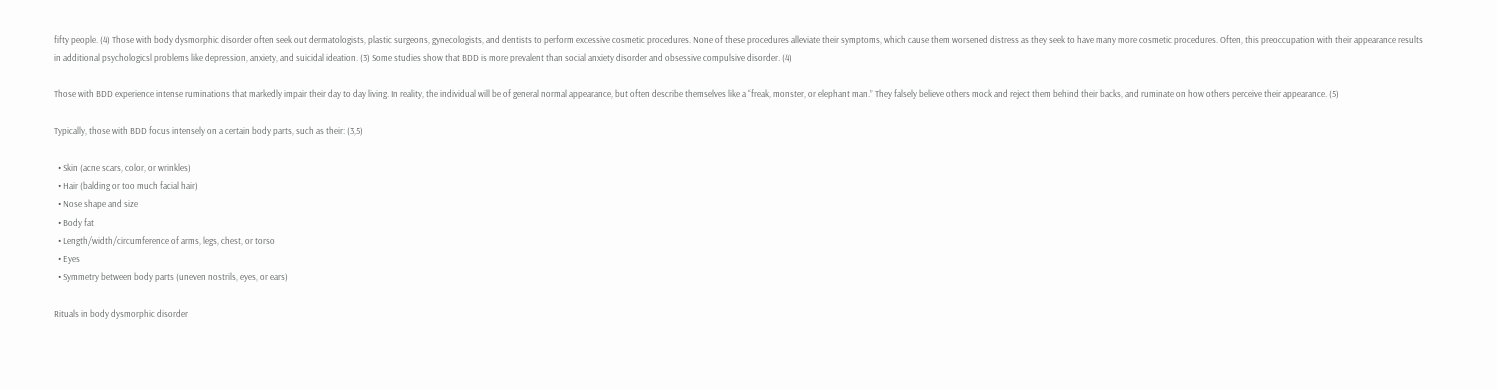fifty people. (4) Those with body dysmorphic disorder often seek out dermatologists, plastic surgeons, gynecologists, and dentists to perform excessive cosmetic procedures. None of these procedures alleviate their symptoms, which cause them worsened distress as they seek to have many more cosmetic procedures. Often, this preoccupation with their appearance results in additional psychologicsl problems like depression, anxiety, and suicidal ideation. (3) Some studies show that BDD is more prevalent than social anxiety disorder and obsessive compulsive disorder. (4)

Those with BDD experience intense ruminations that markedly impair their day to day living. In reality, the individual will be of general normal appearance, but often describe themselves like a “freak, monster, or elephant man.” They falsely believe others mock and reject them behind their backs, and ruminate on how others perceive their appearance. (5)

Typically, those with BDD focus intensely on a certain body parts, such as their: (3,5)

  • Skin (acne scars, color, or wrinkles)
  • Hair (balding or too much facial hair)
  • Nose shape and size
  • Body fat
  • Length/width/circumference of arms, legs, chest, or torso
  • Eyes
  • Symmetry between body parts (uneven nostrils, eyes, or ears)

Rituals in body dysmorphic disorder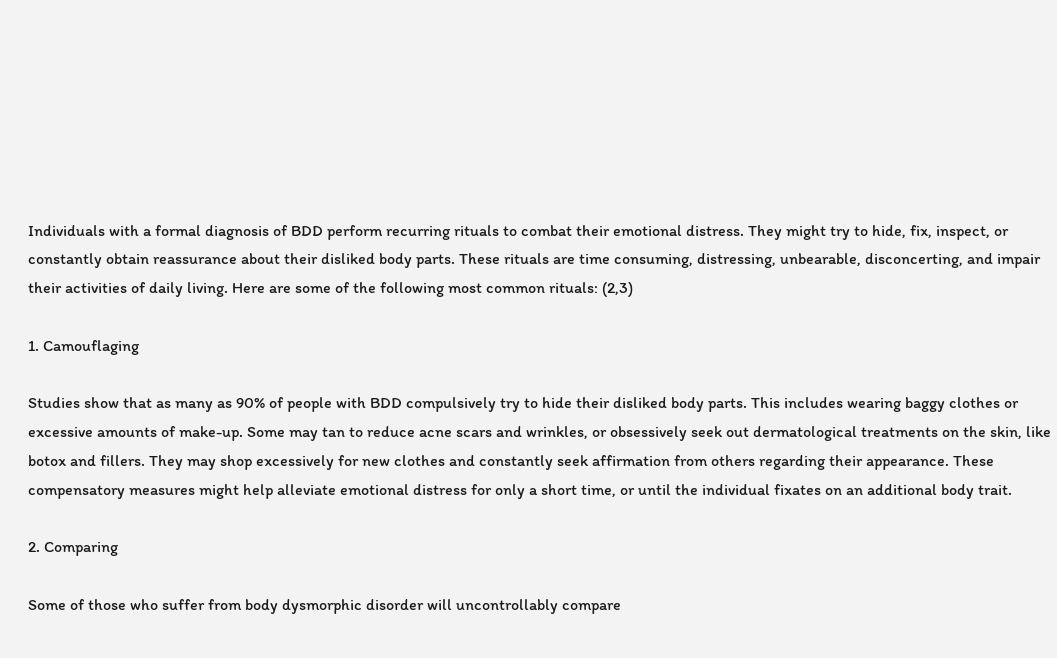Individuals with a formal diagnosis of BDD perform recurring rituals to combat their emotional distress. They might try to hide, fix, inspect, or constantly obtain reassurance about their disliked body parts. These rituals are time consuming, distressing, unbearable, disconcerting, and impair their activities of daily living. Here are some of the following most common rituals: (2,3)

1. Camouflaging

Studies show that as many as 90% of people with BDD compulsively try to hide their disliked body parts. This includes wearing baggy clothes or excessive amounts of make-up. Some may tan to reduce acne scars and wrinkles, or obsessively seek out dermatological treatments on the skin, like botox and fillers. They may shop excessively for new clothes and constantly seek affirmation from others regarding their appearance. These compensatory measures might help alleviate emotional distress for only a short time, or until the individual fixates on an additional body trait.

2. Comparing

Some of those who suffer from body dysmorphic disorder will uncontrollably compare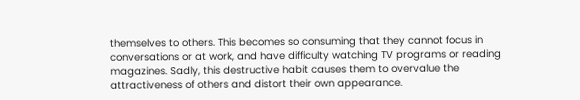themselves to others. This becomes so consuming that they cannot focus in conversations or at work, and have difficulty watching TV programs or reading magazines. Sadly, this destructive habit causes them to overvalue the attractiveness of others and distort their own appearance.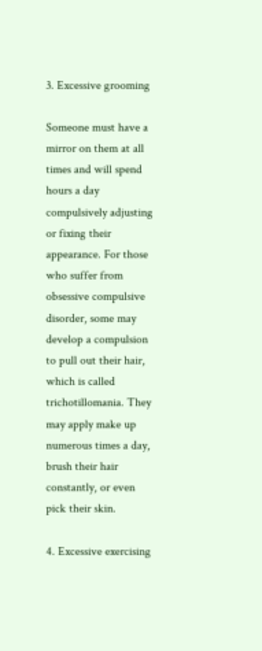3. Excessive grooming

Someone must have a mirror on them at all times and will spend hours a day compulsively adjusting or fixing their appearance. For those who suffer from obsessive compulsive disorder, some may develop a compulsion to pull out their hair, which is called trichotillomania. They may apply make up numerous times a day, brush their hair constantly, or even pick their skin.

4. Excessive exercising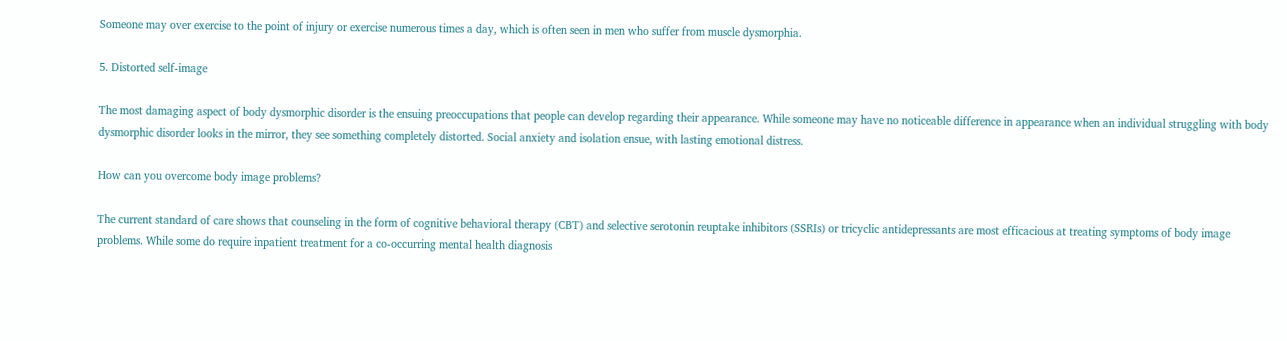Someone may over exercise to the point of injury or exercise numerous times a day, which is often seen in men who suffer from muscle dysmorphia.

5. Distorted self-image

The most damaging aspect of body dysmorphic disorder is the ensuing preoccupations that people can develop regarding their appearance. While someone may have no noticeable difference in appearance when an individual struggling with body dysmorphic disorder looks in the mirror, they see something completely distorted. Social anxiety and isolation ensue, with lasting emotional distress.

How can you overcome body image problems?

The current standard of care shows that counseling in the form of cognitive behavioral therapy (CBT) and selective serotonin reuptake inhibitors (SSRIs) or tricyclic antidepressants are most efficacious at treating symptoms of body image problems. While some do require inpatient treatment for a co-occurring mental health diagnosis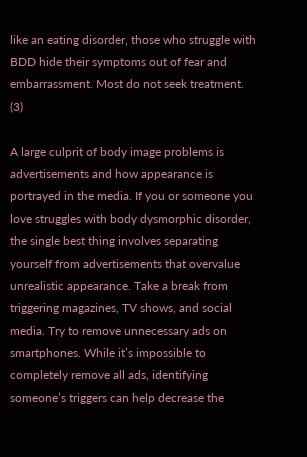like an eating disorder, those who struggle with BDD hide their symptoms out of fear and embarrassment. Most do not seek treatment. (3)

A large culprit of body image problems is advertisements and how appearance is portrayed in the media. If you or someone you love struggles with body dysmorphic disorder, the single best thing involves separating yourself from advertisements that overvalue unrealistic appearance. Take a break from triggering magazines, TV shows, and social media. Try to remove unnecessary ads on smartphones. While it’s impossible to completely remove all ads, identifying someone’s triggers can help decrease the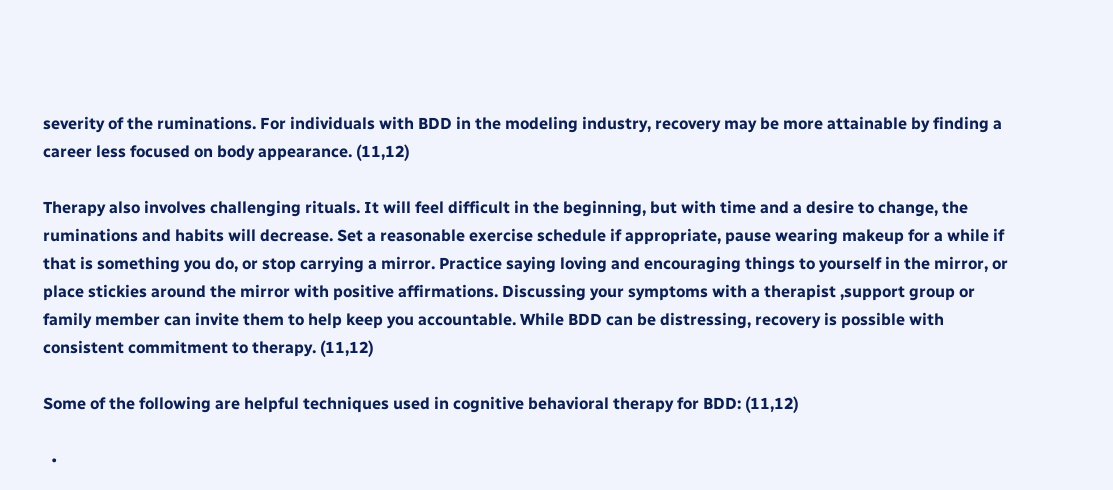severity of the ruminations. For individuals with BDD in the modeling industry, recovery may be more attainable by finding a career less focused on body appearance. (11,12)

Therapy also involves challenging rituals. It will feel difficult in the beginning, but with time and a desire to change, the ruminations and habits will decrease. Set a reasonable exercise schedule if appropriate, pause wearing makeup for a while if that is something you do, or stop carrying a mirror. Practice saying loving and encouraging things to yourself in the mirror, or place stickies around the mirror with positive affirmations. Discussing your symptoms with a therapist ,support group or family member can invite them to help keep you accountable. While BDD can be distressing, recovery is possible with consistent commitment to therapy. (11,12)

Some of the following are helpful techniques used in cognitive behavioral therapy for BDD: (11,12)

  •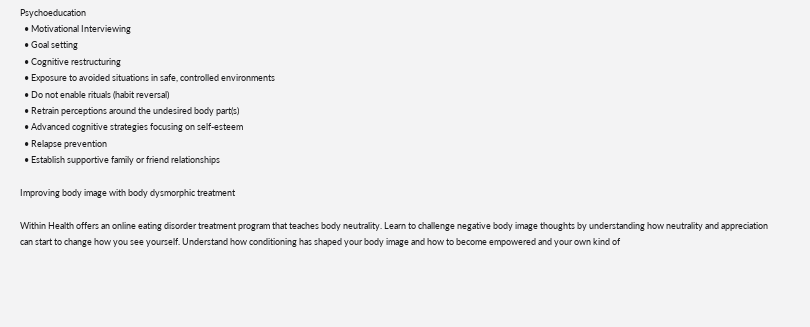Psychoeducation
  • Motivational Interviewing
  • Goal setting
  • Cognitive restructuring
  • Exposure to avoided situations in safe, controlled environments
  • Do not enable rituals (habit reversal)
  • Retrain perceptions around the undesired body part(s)
  • Advanced cognitive strategies focusing on self-esteem
  • Relapse prevention
  • Establish supportive family or friend relationships

Improving body image with body dysmorphic treatment

Within Health offers an online eating disorder treatment program that teaches body neutrality. Learn to challenge negative body image thoughts by understanding how neutrality and appreciation can start to change how you see yourself. Understand how conditioning has shaped your body image and how to become empowered and your own kind of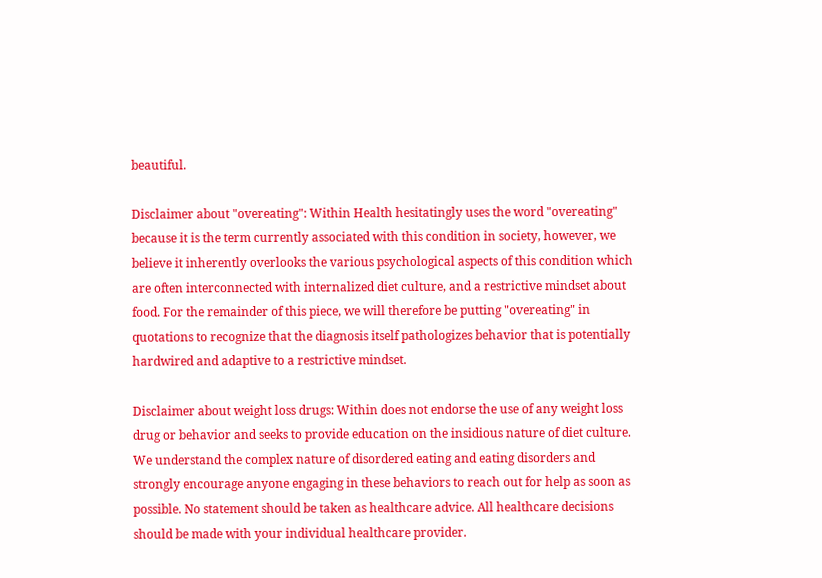beautiful.

Disclaimer about "overeating": Within Health hesitatingly uses the word "overeating" because it is the term currently associated with this condition in society, however, we believe it inherently overlooks the various psychological aspects of this condition which are often interconnected with internalized diet culture, and a restrictive mindset about food. For the remainder of this piece, we will therefore be putting "overeating" in quotations to recognize that the diagnosis itself pathologizes behavior that is potentially hardwired and adaptive to a restrictive mindset.

Disclaimer about weight loss drugs: Within does not endorse the use of any weight loss drug or behavior and seeks to provide education on the insidious nature of diet culture. We understand the complex nature of disordered eating and eating disorders and strongly encourage anyone engaging in these behaviors to reach out for help as soon as possible. No statement should be taken as healthcare advice. All healthcare decisions should be made with your individual healthcare provider.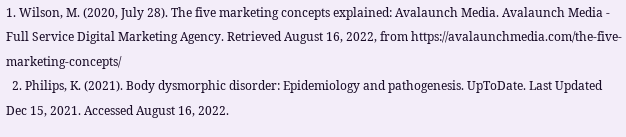1. Wilson, M. (2020, July 28). The five marketing concepts explained: Avalaunch Media. Avalaunch Media - Full Service Digital Marketing Agency. Retrieved August 16, 2022, from https://avalaunchmedia.com/the-five-marketing-concepts/
  2. Philips, K. (2021). Body dysmorphic disorder: Epidemiology and pathogenesis. UpToDate. Last Updated Dec 15, 2021. Accessed August 16, 2022.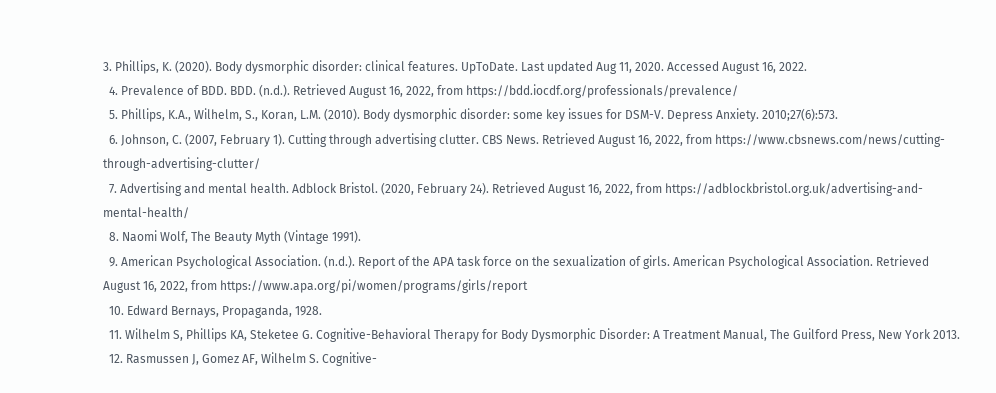3. Phillips, K. (2020). Body dysmorphic disorder: clinical features. UpToDate. Last updated Aug 11, 2020. Accessed August 16, 2022.
  4. Prevalence of BDD. BDD. (n.d.). Retrieved August 16, 2022, from https://bdd.iocdf.org/professionals/prevalence/
  5. Phillips, K.A., Wilhelm, S., Koran, L.M. (2010). Body dysmorphic disorder: some key issues for DSM-V. Depress Anxiety. 2010;27(6):573.
  6. Johnson, C. (2007, February 1). Cutting through advertising clutter. CBS News. Retrieved August 16, 2022, from https://www.cbsnews.com/news/cutting-through-advertising-clutter/
  7. Advertising and mental health. Adblock Bristol. (2020, February 24). Retrieved August 16, 2022, from https://adblockbristol.org.uk/advertising-and-mental-health/
  8. Naomi Wolf, The Beauty Myth (Vintage 1991).
  9. American Psychological Association. (n.d.). Report of the APA task force on the sexualization of girls. American Psychological Association. Retrieved August 16, 2022, from https://www.apa.org/pi/women/programs/girls/report
  10. Edward Bernays, Propaganda, 1928.
  11. Wilhelm S, Phillips KA, Steketee G. Cognitive-Behavioral Therapy for Body Dysmorphic Disorder: A Treatment Manual, The Guilford Press, New York 2013.
  12. Rasmussen J, Gomez AF, Wilhelm S. Cognitive-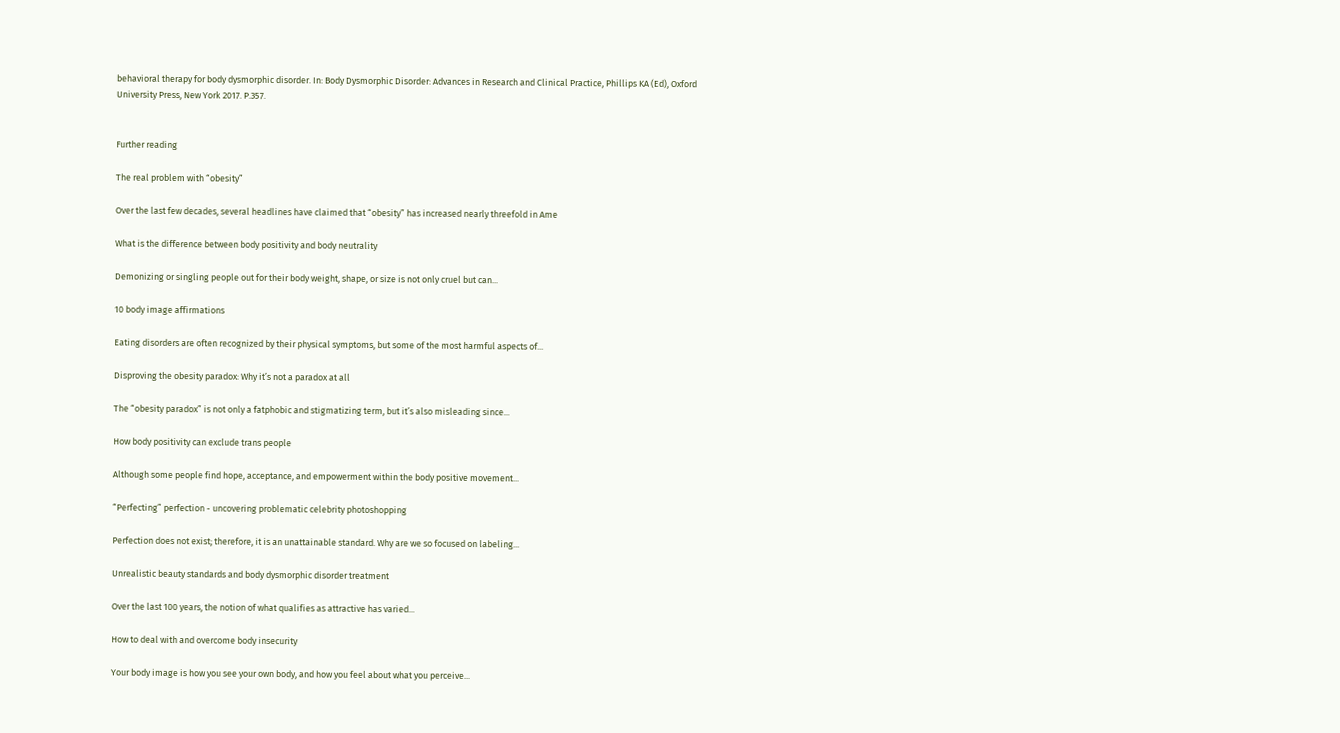behavioral therapy for body dysmorphic disorder. In: Body Dysmorphic Disorder: Advances in Research and Clinical Practice, Phillips KA (Ed), Oxford University Press, New York 2017. P.357.


Further reading

The real problem with “obesity”

Over the last few decades, several headlines have claimed that “obesity” has increased nearly threefold in Ame

What is the difference between body positivity and body neutrality

Demonizing or singling people out for their body weight, shape, or size is not only cruel but can...

10 body image affirmations

Eating disorders are often recognized by their physical symptoms, but some of the most harmful aspects of...

Disproving the obesity paradox: Why it’s not a paradox at all

The “obesity paradox” is not only a fatphobic and stigmatizing term, but it’s also misleading since...

How body positivity can exclude trans people

Although some people find hope, acceptance, and empowerment within the body positive movement...

“Perfecting” perfection - uncovering problematic celebrity photoshopping

Perfection does not exist; therefore, it is an unattainable standard. Why are we so focused on labeling...

Unrealistic beauty standards and body dysmorphic disorder treatment

Over the last 100 years, the notion of what qualifies as attractive has varied...

How to deal with and overcome body insecurity

Your body image is how you see your own body, and how you feel about what you perceive...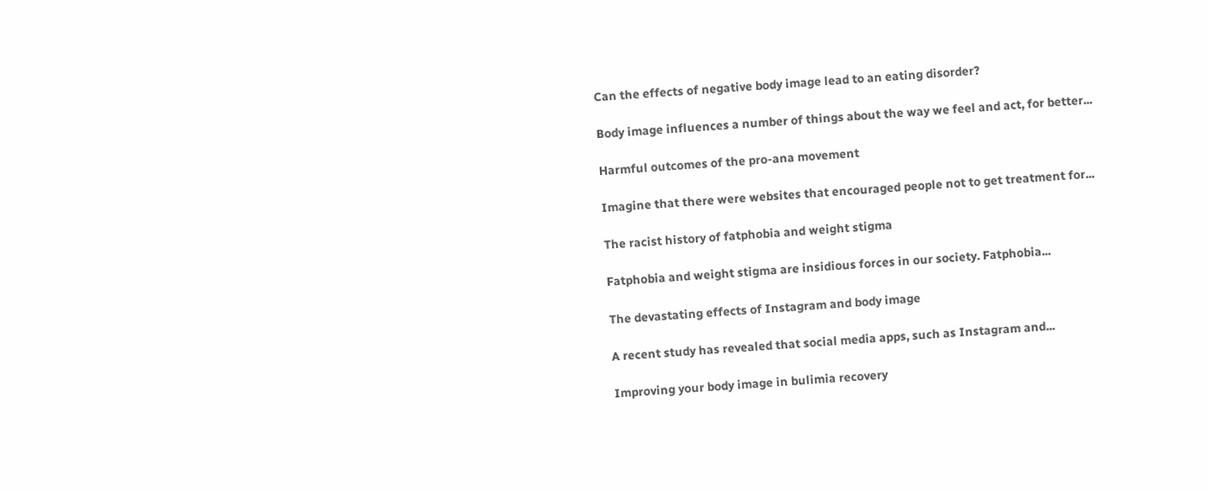Can the effects of negative body image lead to an eating disorder?

Body image influences a number of things about the way we feel and act, for better...

Harmful outcomes of the pro-ana movement

Imagine that there were websites that encouraged people not to get treatment for...

The racist history of fatphobia and weight stigma

Fatphobia and weight stigma are insidious forces in our society. Fatphobia...

The devastating effects of Instagram and body image

A recent study has revealed that social media apps, such as Instagram and...

Improving your body image in bulimia recovery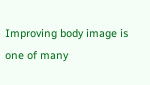Improving body image is one of many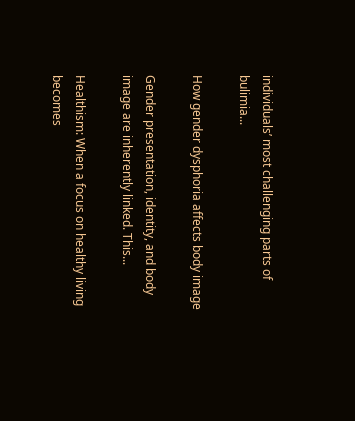individuals’ most challenging parts of bulimia...

How gender dysphoria affects body image

Gender presentation, identity, and body image are inherently linked. This...

Healthism: When a focus on healthy living becomes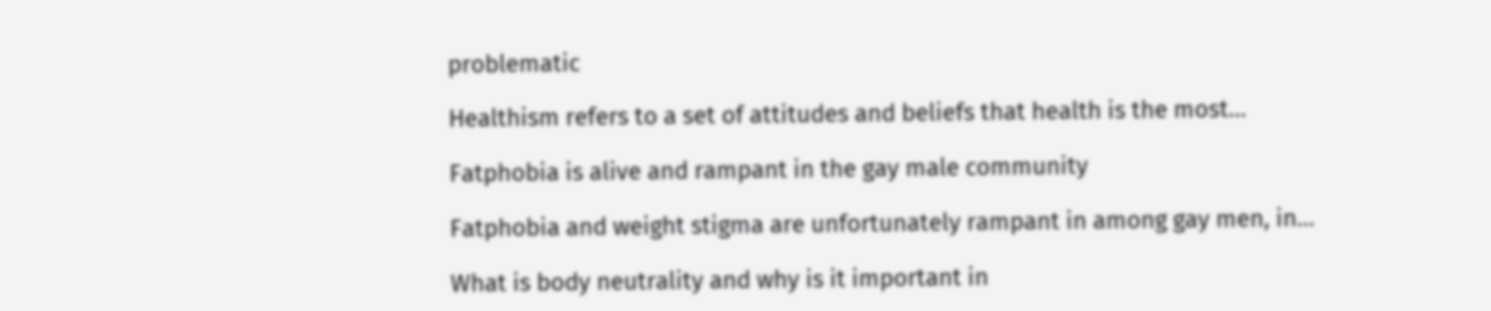problematic

Healthism refers to a set of attitudes and beliefs that health is the most...

Fatphobia is alive and rampant in the gay male community

Fatphobia and weight stigma are unfortunately rampant in among gay men, in...

What is body neutrality and why is it important in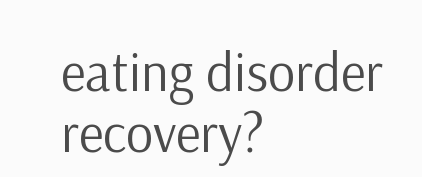eating disorder recovery?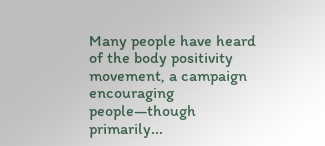Many people have heard of the body positivity movement, a campaign encouraging people—though primarily...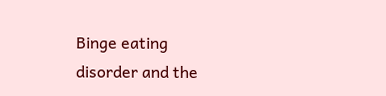Binge eating disorder and the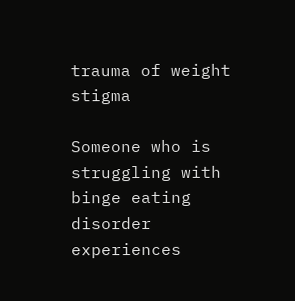trauma of weight stigma

Someone who is struggling with binge eating disorder experiences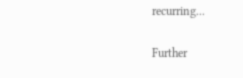recurring...

Further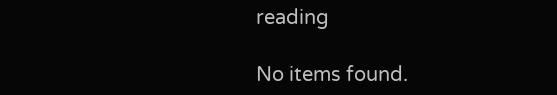reading

No items found.